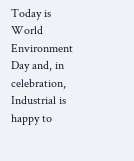Today is World Environment Day and, in celebration, Industrial is happy to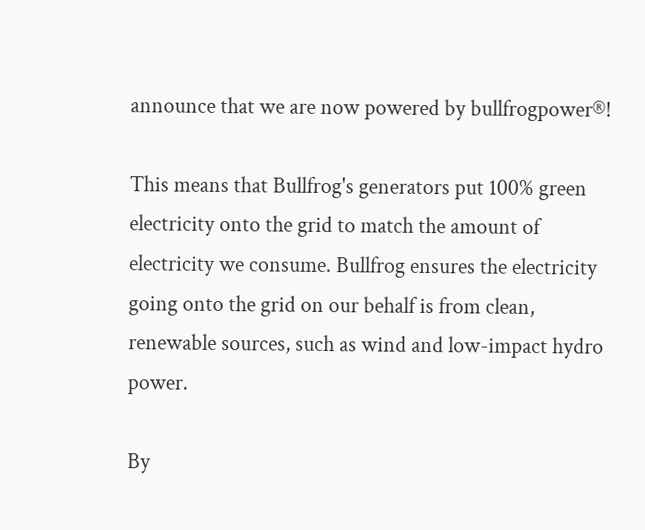announce that we are now powered by bullfrogpower®!

This means that Bullfrog's generators put 100% green electricity onto the grid to match the amount of electricity we consume. Bullfrog ensures the electricity going onto the grid on our behalf is from clean, renewable sources, such as wind and low-impact hydro power.

By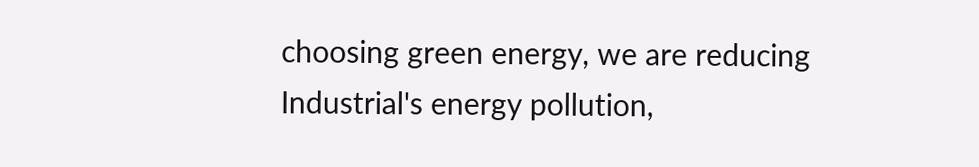choosing green energy, we are reducing Industrial's energy pollution,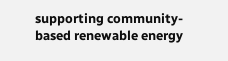supporting community-based renewable energy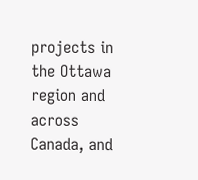projects in the Ottawa region and across Canada, and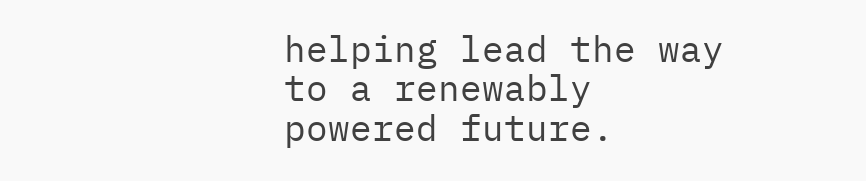helping lead the way to a renewably powered future.